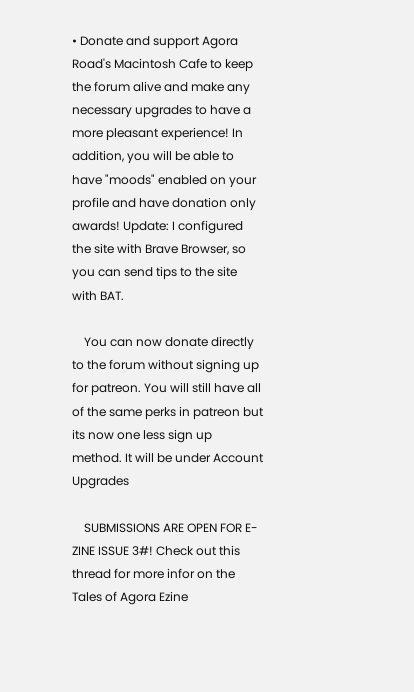• Donate and support Agora Road's Macintosh Cafe to keep the forum alive and make any necessary upgrades to have a more pleasant experience! In addition, you will be able to have "moods" enabled on your profile and have donation only awards! Update: I configured the site with Brave Browser, so you can send tips to the site with BAT.

    You can now donate directly to the forum without signing up for patreon. You will still have all of the same perks in patreon but its now one less sign up method. It will be under Account Upgrades

    SUBMISSIONS ARE OPEN FOR E-ZINE ISSUE 3#! Check out this thread for more infor on the Tales of Agora Ezine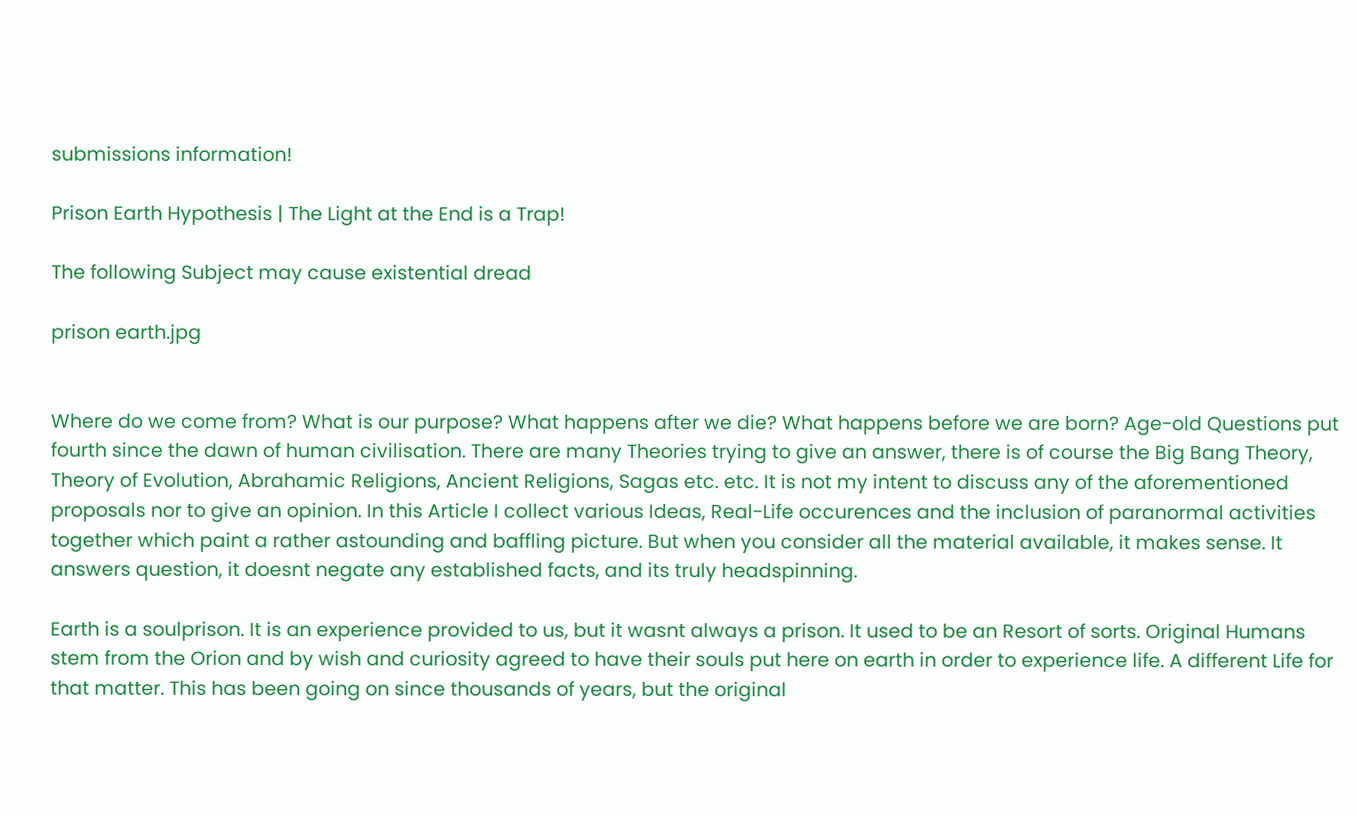submissions information!

Prison Earth Hypothesis | The Light at the End is a Trap!

The following Subject may cause existential dread

prison earth.jpg


Where do we come from? What is our purpose? What happens after we die? What happens before we are born? Age-old Questions put fourth since the dawn of human civilisation. There are many Theories trying to give an answer, there is of course the Big Bang Theory, Theory of Evolution, Abrahamic Religions, Ancient Religions, Sagas etc. etc. It is not my intent to discuss any of the aforementioned proposals nor to give an opinion. In this Article I collect various Ideas, Real-Life occurences and the inclusion of paranormal activities together which paint a rather astounding and baffling picture. But when you consider all the material available, it makes sense. It answers question, it doesnt negate any established facts, and its truly headspinning.

Earth is a soulprison. It is an experience provided to us, but it wasnt always a prison. It used to be an Resort of sorts. Original Humans stem from the Orion and by wish and curiosity agreed to have their souls put here on earth in order to experience life. A different Life for that matter. This has been going on since thousands of years, but the original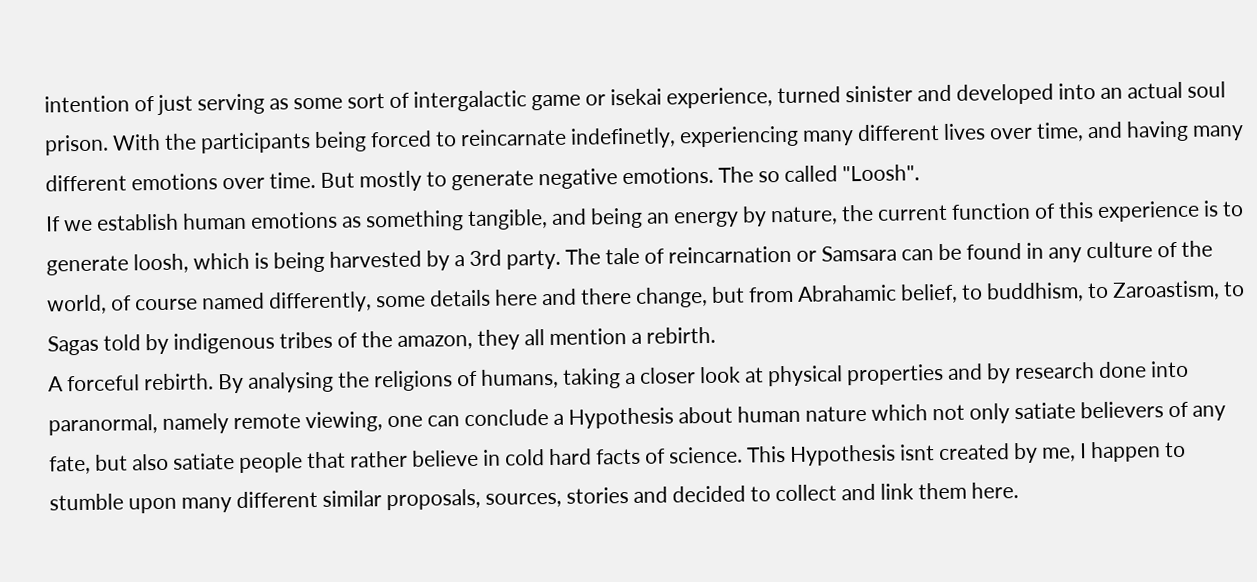intention of just serving as some sort of intergalactic game or isekai experience, turned sinister and developed into an actual soul prison. With the participants being forced to reincarnate indefinetly, experiencing many different lives over time, and having many different emotions over time. But mostly to generate negative emotions. The so called "Loosh".
If we establish human emotions as something tangible, and being an energy by nature, the current function of this experience is to generate loosh, which is being harvested by a 3rd party. The tale of reincarnation or Samsara can be found in any culture of the world, of course named differently, some details here and there change, but from Abrahamic belief, to buddhism, to Zaroastism, to Sagas told by indigenous tribes of the amazon, they all mention a rebirth.
A forceful rebirth. By analysing the religions of humans, taking a closer look at physical properties and by research done into paranormal, namely remote viewing, one can conclude a Hypothesis about human nature which not only satiate believers of any fate, but also satiate people that rather believe in cold hard facts of science. This Hypothesis isnt created by me, I happen to stumble upon many different similar proposals, sources, stories and decided to collect and link them here.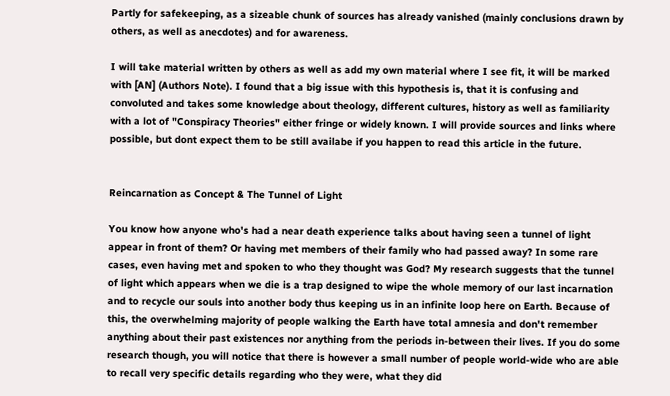Partly for safekeeping, as a sizeable chunk of sources has already vanished (mainly conclusions drawn by others, as well as anecdotes) and for awareness.

I will take material written by others as well as add my own material where I see fit, it will be marked with [AN] (Authors Note). I found that a big issue with this hypothesis is, that it is confusing and convoluted and takes some knowledge about theology, different cultures, history as well as familiarity with a lot of "Conspiracy Theories" either fringe or widely known. I will provide sources and links where possible, but dont expect them to be still availabe if you happen to read this article in the future.


Reincarnation as Concept & The Tunnel of Light

You know how anyone who's had a near death experience talks about having seen a tunnel of light appear in front of them? Or having met members of their family who had passed away? In some rare cases, even having met and spoken to who they thought was God? My research suggests that the tunnel of light which appears when we die is a trap designed to wipe the whole memory of our last incarnation and to recycle our souls into another body thus keeping us in an infinite loop here on Earth. Because of this, the overwhelming majority of people walking the Earth have total amnesia and don't remember anything about their past existences nor anything from the periods in-between their lives. If you do some research though, you will notice that there is however a small number of people world-wide who are able to recall very specific details regarding who they were, what they did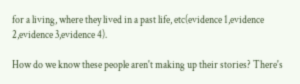for a living, where they lived in a past life, etc(evidence 1,evidence 2,evidence 3,evidence 4).

How do we know these people aren't making up their stories? There's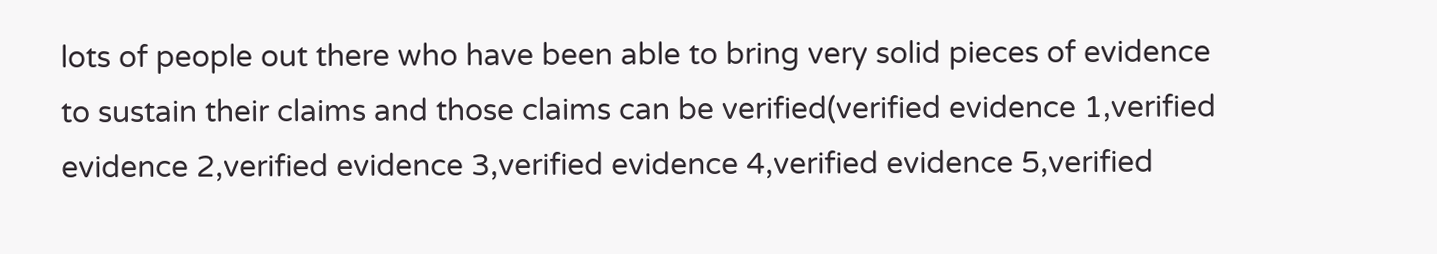lots of people out there who have been able to bring very solid pieces of evidence to sustain their claims and those claims can be verified(verified evidence 1,verified evidence 2,verified evidence 3,verified evidence 4,verified evidence 5,verified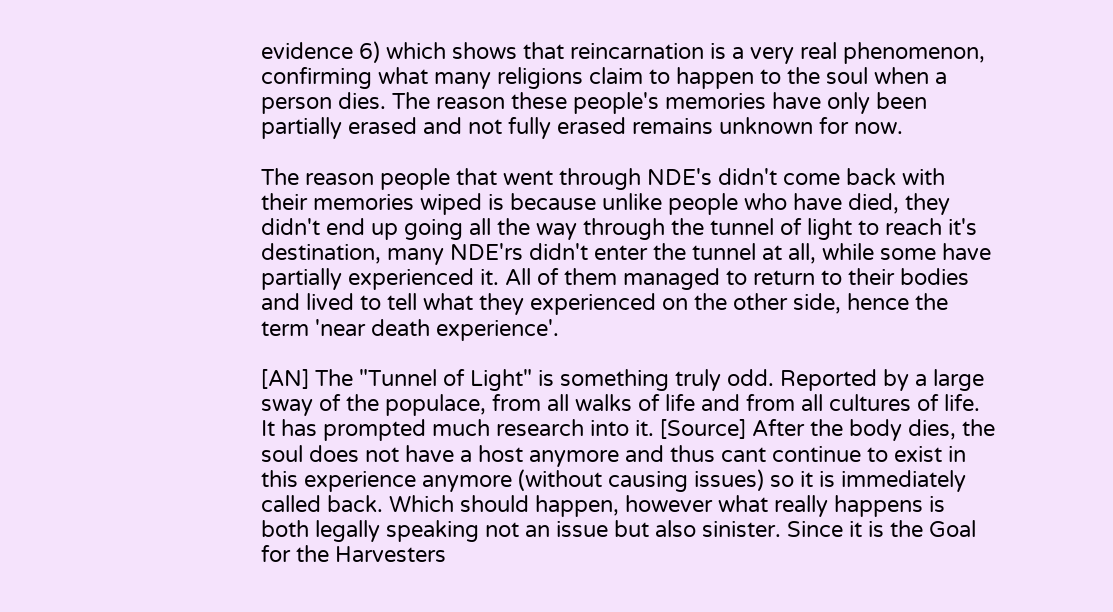evidence 6) which shows that reincarnation is a very real phenomenon, confirming what many religions claim to happen to the soul when a person dies. The reason these people's memories have only been partially erased and not fully erased remains unknown for now.

The reason people that went through NDE's didn't come back with their memories wiped is because unlike people who have died, they didn't end up going all the way through the tunnel of light to reach it's destination, many NDE'rs didn't enter the tunnel at all, while some have partially experienced it. All of them managed to return to their bodies and lived to tell what they experienced on the other side, hence the term 'near death experience'.

[AN] The "Tunnel of Light" is something truly odd. Reported by a large sway of the populace, from all walks of life and from all cultures of life. It has prompted much research into it. [Source] After the body dies, the soul does not have a host anymore and thus cant continue to exist in this experience anymore (without causing issues) so it is immediately called back. Which should happen, however what really happens is both legally speaking not an issue but also sinister. Since it is the Goal for the Harvesters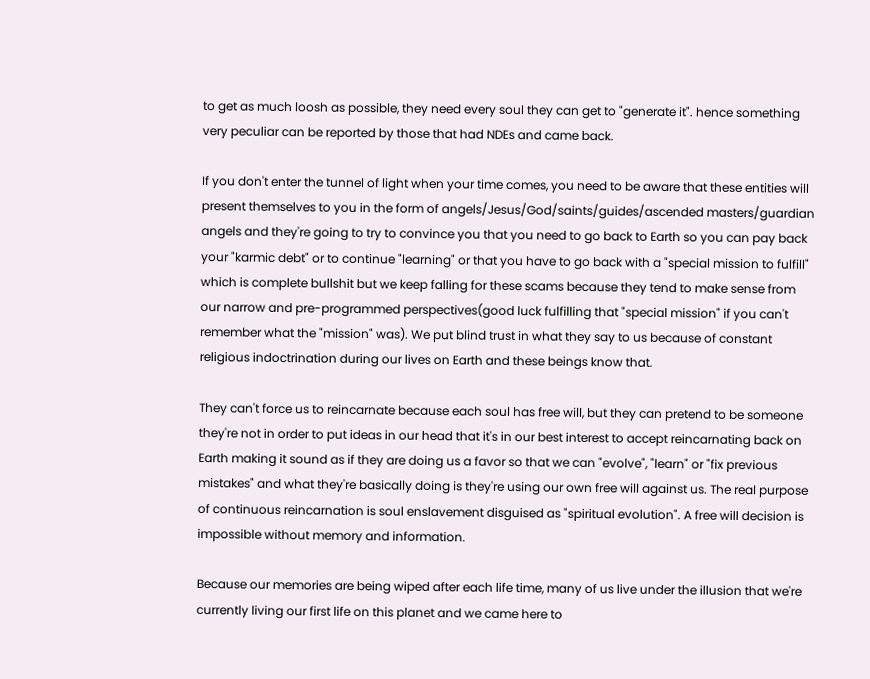to get as much loosh as possible, they need every soul they can get to "generate it". hence something very peculiar can be reported by those that had NDEs and came back.

If you don't enter the tunnel of light when your time comes, you need to be aware that these entities will present themselves to you in the form of angels/Jesus/God/saints/guides/ascended masters/guardian angels and they're going to try to convince you that you need to go back to Earth so you can pay back your "karmic debt" or to continue "learning" or that you have to go back with a "special mission to fulfill" which is complete bullshit but we keep falling for these scams because they tend to make sense from our narrow and pre-programmed perspectives(good luck fulfilling that "special mission" if you can't remember what the "mission" was). We put blind trust in what they say to us because of constant religious indoctrination during our lives on Earth and these beings know that.

They can't force us to reincarnate because each soul has free will, but they can pretend to be someone they're not in order to put ideas in our head that it's in our best interest to accept reincarnating back on Earth making it sound as if they are doing us a favor so that we can "evolve", "learn" or "fix previous mistakes" and what they're basically doing is they're using our own free will against us. The real purpose of continuous reincarnation is soul enslavement disguised as "spiritual evolution". A free will decision is impossible without memory and information.

Because our memories are being wiped after each life time, many of us live under the illusion that we're currently living our first life on this planet and we came here to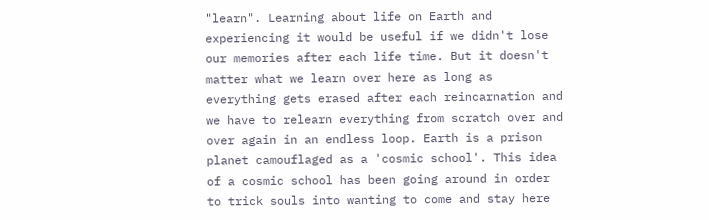"learn". Learning about life on Earth and experiencing it would be useful if we didn't lose our memories after each life time. But it doesn't matter what we learn over here as long as everything gets erased after each reincarnation and we have to relearn everything from scratch over and over again in an endless loop. Earth is a prison planet camouflaged as a 'cosmic school'. This idea of a cosmic school has been going around in order to trick souls into wanting to come and stay here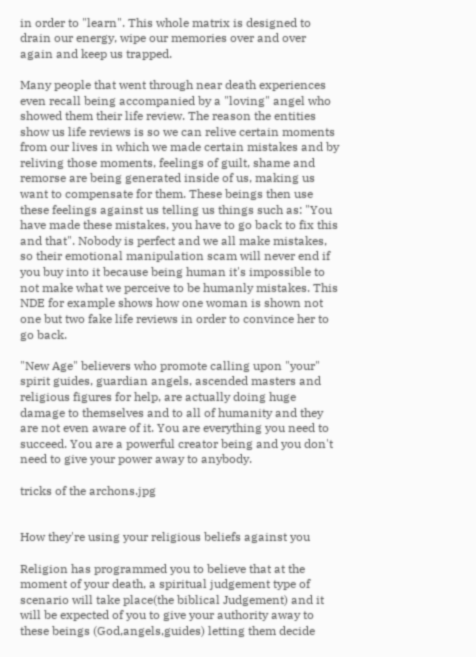in order to "learn". This whole matrix is designed to drain our energy, wipe our memories over and over again and keep us trapped.

Many people that went through near death experiences even recall being accompanied by a "loving" angel who showed them their life review. The reason the entities show us life reviews is so we can relive certain moments from our lives in which we made certain mistakes and by reliving those moments, feelings of guilt, shame and remorse are being generated inside of us, making us want to compensate for them. These beings then use these feelings against us telling us things such as: "You have made these mistakes, you have to go back to fix this and that". Nobody is perfect and we all make mistakes, so their emotional manipulation scam will never end if you buy into it because being human it's impossible to not make what we perceive to be humanly mistakes. This NDE for example shows how one woman is shown not one but two fake life reviews in order to convince her to go back.

"New Age" believers who promote calling upon "your" spirit guides, guardian angels, ascended masters and religious figures for help, are actually doing huge damage to themselves and to all of humanity and they are not even aware of it. You are everything you need to succeed. You are a powerful creator being and you don't need to give your power away to anybody.

tricks of the archons.jpg


How they're using your religious beliefs against you

Religion has programmed you to believe that at the moment of your death, a spiritual judgement type of scenario will take place(the biblical Judgement) and it will be expected of you to give your authority away to these beings (God,angels,guides) letting them decide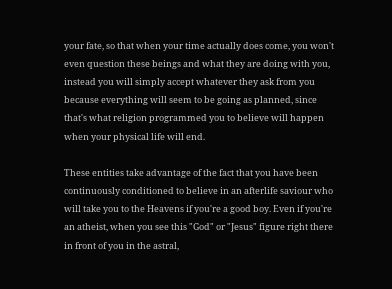your fate, so that when your time actually does come, you won't even question these beings and what they are doing with you, instead you will simply accept whatever they ask from you because everything will seem to be going as planned, since that's what religion programmed you to believe will happen when your physical life will end.

These entities take advantage of the fact that you have been continuously conditioned to believe in an afterlife saviour who will take you to the Heavens if you're a good boy. Even if you're an atheist, when you see this "God" or "Jesus" figure right there in front of you in the astral,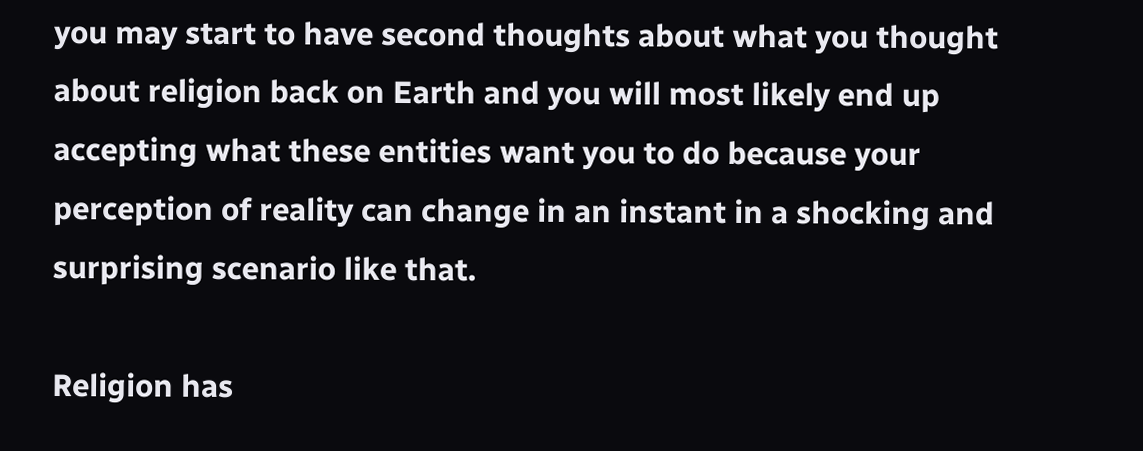you may start to have second thoughts about what you thought about religion back on Earth and you will most likely end up accepting what these entities want you to do because your perception of reality can change in an instant in a shocking and surprising scenario like that.

Religion has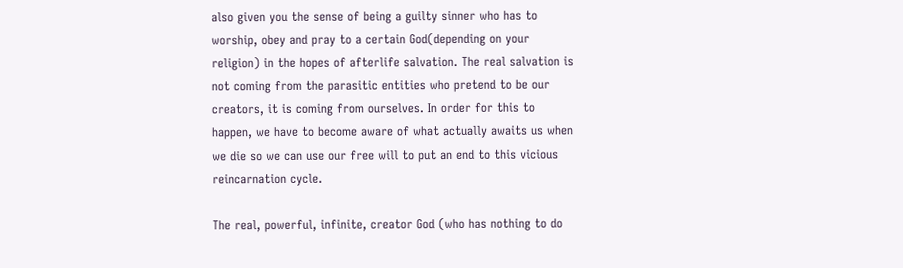also given you the sense of being a guilty sinner who has to worship, obey and pray to a certain God(depending on your religion) in the hopes of afterlife salvation. The real salvation is not coming from the parasitic entities who pretend to be our creators, it is coming from ourselves. In order for this to happen, we have to become aware of what actually awaits us when we die so we can use our free will to put an end to this vicious reincarnation cycle.

The real, powerful, infinite, creator God (who has nothing to do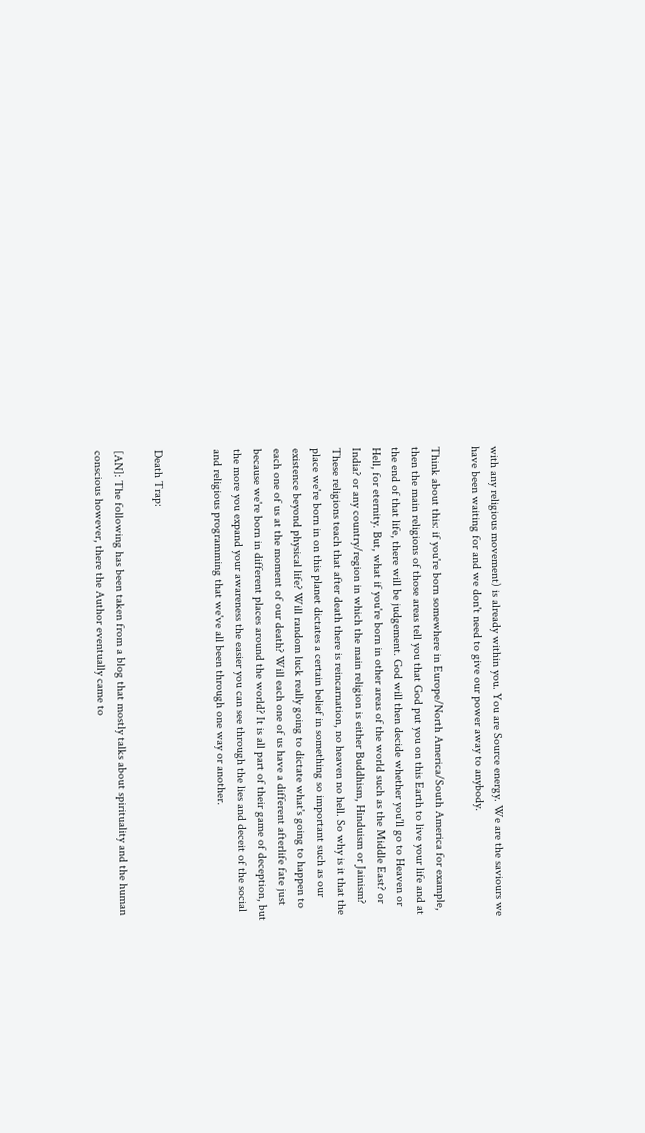with any religious movement) is already within you. You are Source energy. We are the saviours we have been waiting for and we don't need to give our power away to anybody.

Think about this: if you're born somewhere in Europe/North America/South America for example, then the main religions of those areas tell you that God put you on this Earth to live your life and at the end of that life, there will be judgement. God will then decide whether you'll go to Heaven or Hell, for eternity. But, what if you're born in other areas of the world such as the Middle East? or India? or any country/region in which the main religion is either Buddhism, Hinduism or Jainism? These religions teach that after death there is reincarnation, no heaven no hell. So why is it that the place we're born in on this planet dictates a certain belief in something so important such as our existence beyond physical life? Will random luck really going to dictate what's going to happen to each one of us at the moment of our death? Will each one of us have a different afterlife fate just because we're born in different places around the world? It is all part of their game of deception, but the more you expand your awareness the easier you can see through the lies and deceit of the social and religious programming that we've all been through one way or another.


Death Trap:

[AN]: The following has been taken from a blog that mostly talks about spirituality and the human conscious however, there the Author eventually came to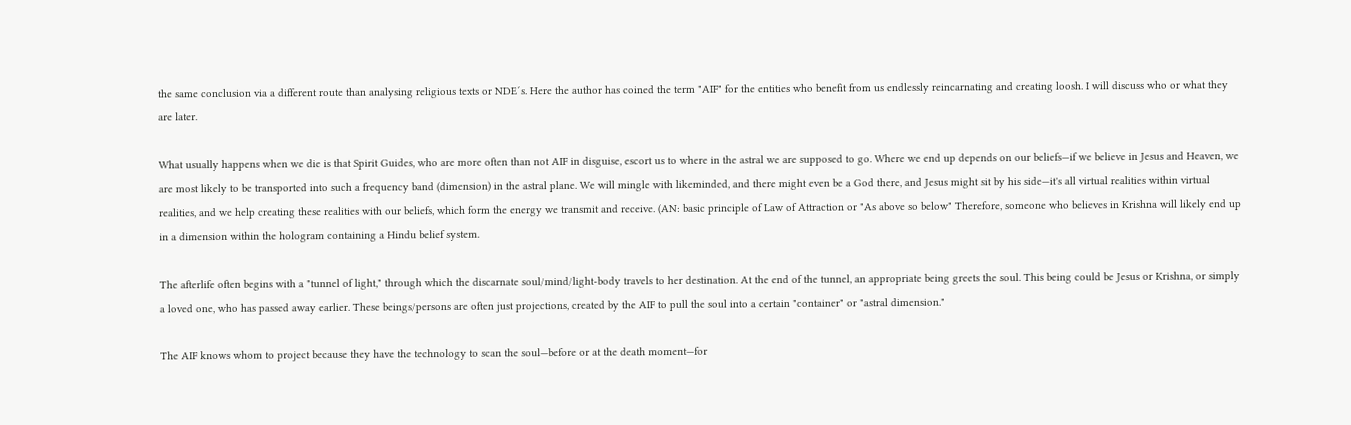the same conclusion via a different route than analysing religious texts or NDE´s. Here the author has coined the term "AIF" for the entities who benefit from us endlessly reincarnating and creating loosh. I will discuss who or what they are later.

What usually happens when we die is that Spirit Guides, who are more often than not AIF in disguise, escort us to where in the astral we are supposed to go. Where we end up depends on our beliefs—if we believe in Jesus and Heaven, we are most likely to be transported into such a frequency band (dimension) in the astral plane. We will mingle with likeminded, and there might even be a God there, and Jesus might sit by his side—it's all virtual realities within virtual realities, and we help creating these realities with our beliefs, which form the energy we transmit and receive. (AN: basic principle of Law of Attraction or "As above so below" Therefore, someone who believes in Krishna will likely end up in a dimension within the hologram containing a Hindu belief system.

The afterlife often begins with a "tunnel of light," through which the discarnate soul/mind/light-body travels to her destination. At the end of the tunnel, an appropriate being greets the soul. This being could be Jesus or Krishna, or simply a loved one, who has passed away earlier. These beings/persons are often just projections, created by the AIF to pull the soul into a certain "container" or "astral dimension."

The AIF knows whom to project because they have the technology to scan the soul—before or at the death moment—for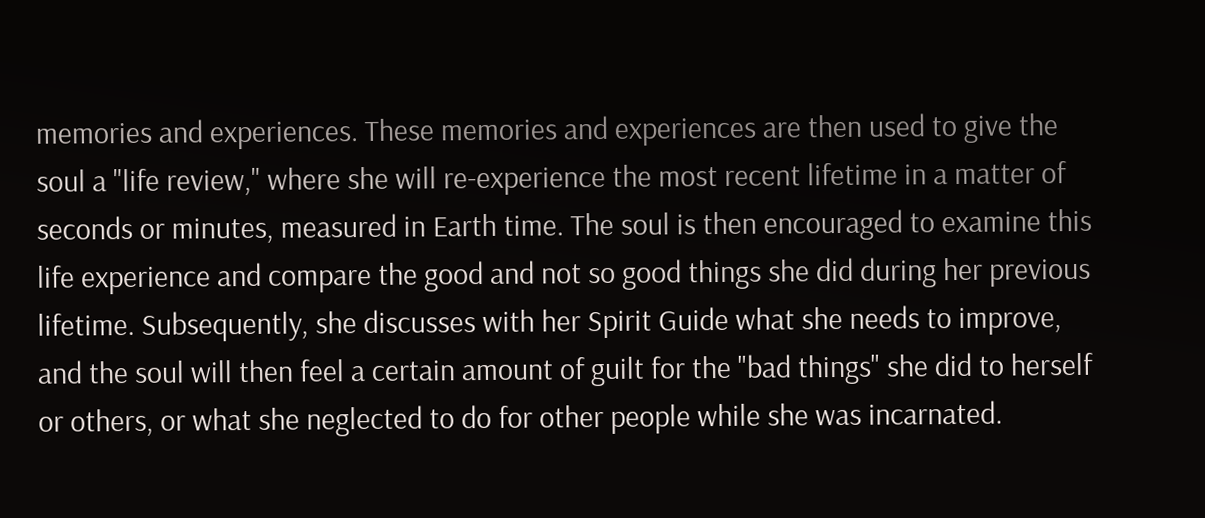memories and experiences. These memories and experiences are then used to give the soul a "life review," where she will re-experience the most recent lifetime in a matter of seconds or minutes, measured in Earth time. The soul is then encouraged to examine this life experience and compare the good and not so good things she did during her previous lifetime. Subsequently, she discusses with her Spirit Guide what she needs to improve, and the soul will then feel a certain amount of guilt for the "bad things" she did to herself or others, or what she neglected to do for other people while she was incarnated.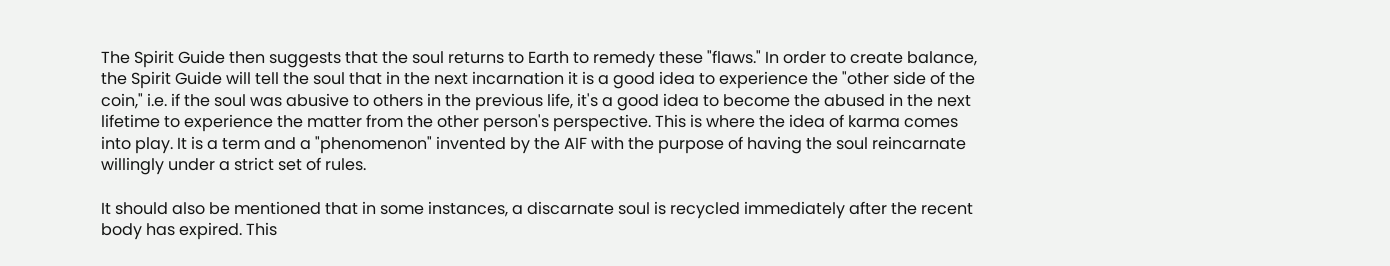The Spirit Guide then suggests that the soul returns to Earth to remedy these "flaws." In order to create balance, the Spirit Guide will tell the soul that in the next incarnation it is a good idea to experience the "other side of the coin," i.e. if the soul was abusive to others in the previous life, it's a good idea to become the abused in the next lifetime to experience the matter from the other person's perspective. This is where the idea of karma comes into play. It is a term and a "phenomenon" invented by the AIF with the purpose of having the soul reincarnate willingly under a strict set of rules.

It should also be mentioned that in some instances, a discarnate soul is recycled immediately after the recent body has expired. This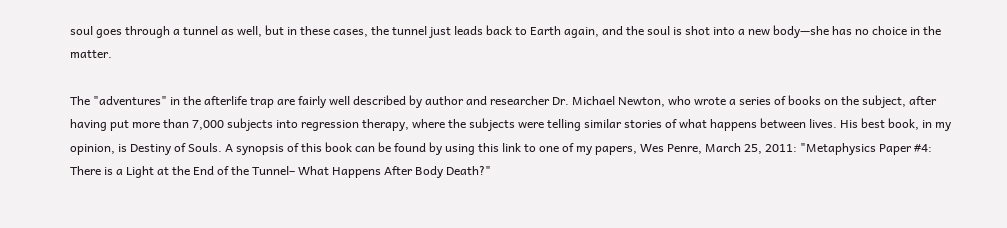soul goes through a tunnel as well, but in these cases, the tunnel just leads back to Earth again, and the soul is shot into a new body—she has no choice in the matter.

The "adventures" in the afterlife trap are fairly well described by author and researcher Dr. Michael Newton, who wrote a series of books on the subject, after having put more than 7,000 subjects into regression therapy, where the subjects were telling similar stories of what happens between lives. His best book, in my opinion, is Destiny of Souls. A synopsis of this book can be found by using this link to one of my papers, Wes Penre, March 25, 2011: "Metaphysics Paper #4: There is a Light at the End of the Tunnel– What Happens After Body Death?"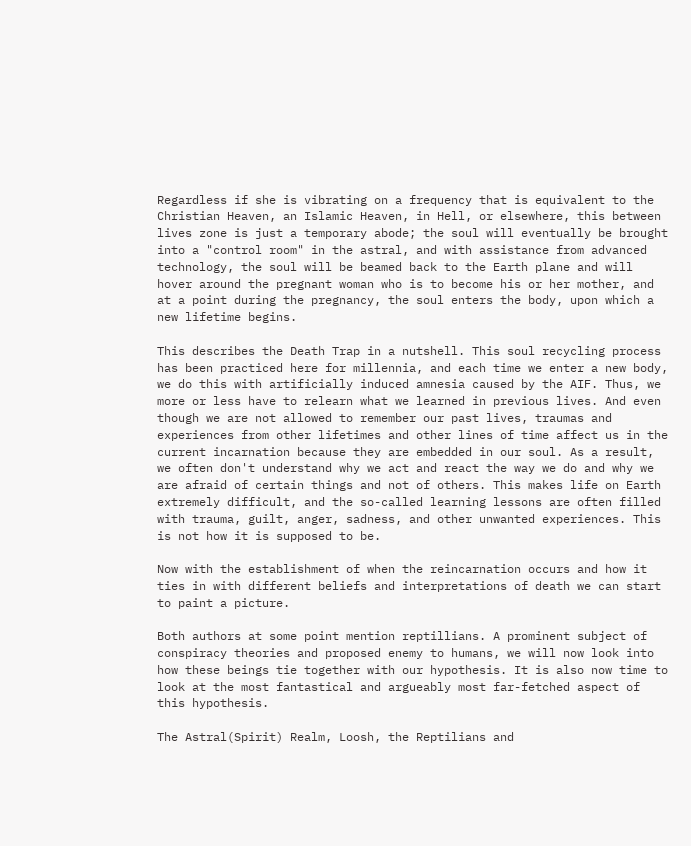Regardless if she is vibrating on a frequency that is equivalent to the Christian Heaven, an Islamic Heaven, in Hell, or elsewhere, this between lives zone is just a temporary abode; the soul will eventually be brought into a "control room" in the astral, and with assistance from advanced technology, the soul will be beamed back to the Earth plane and will hover around the pregnant woman who is to become his or her mother, and at a point during the pregnancy, the soul enters the body, upon which a new lifetime begins.

This describes the Death Trap in a nutshell. This soul recycling process has been practiced here for millennia, and each time we enter a new body, we do this with artificially induced amnesia caused by the AIF. Thus, we more or less have to relearn what we learned in previous lives. And even though we are not allowed to remember our past lives, traumas and experiences from other lifetimes and other lines of time affect us in the current incarnation because they are embedded in our soul. As a result, we often don't understand why we act and react the way we do and why we are afraid of certain things and not of others. This makes life on Earth extremely difficult, and the so-called learning lessons are often filled with trauma, guilt, anger, sadness, and other unwanted experiences. This is not how it is supposed to be.

Now with the establishment of when the reincarnation occurs and how it ties in with different beliefs and interpretations of death we can start to paint a picture.

Both authors at some point mention reptillians. A prominent subject of conspiracy theories and proposed enemy to humans, we will now look into how these beings tie together with our hypothesis. It is also now time to look at the most fantastical and argueably most far-fetched aspect of this hypothesis.

The Astral(Spirit) Realm, Loosh, the Reptilians and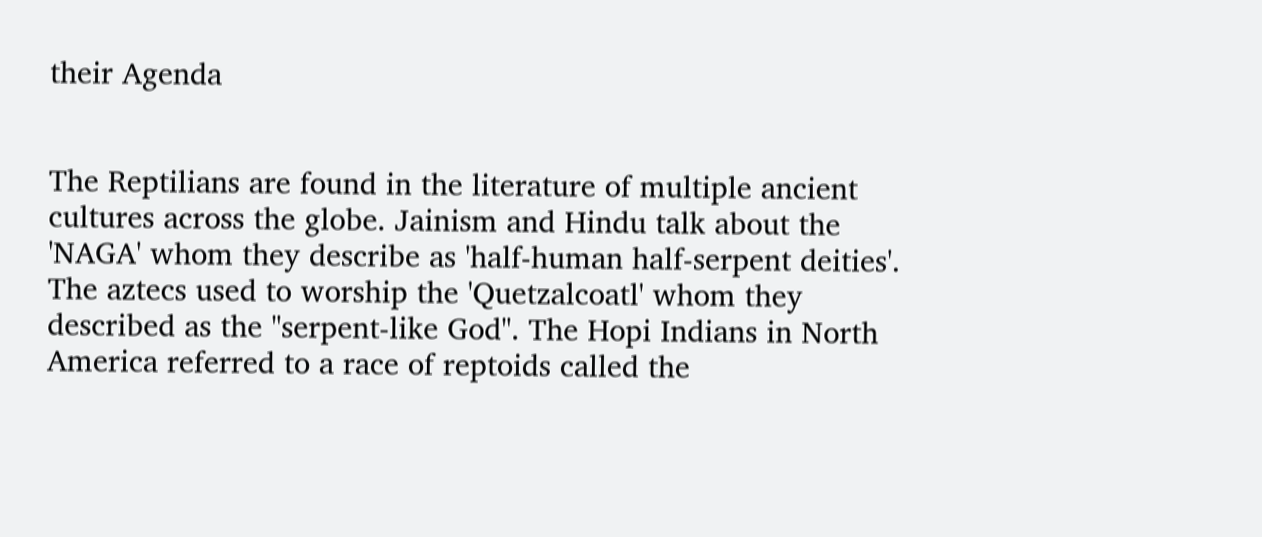their Agenda


The Reptilians are found in the literature of multiple ancient cultures across the globe. Jainism and Hindu talk about the 'NAGA' whom they describe as 'half-human half-serpent deities'. The aztecs used to worship the 'Quetzalcoatl' whom they described as the "serpent-like God". The Hopi Indians in North America referred to a race of reptoids called the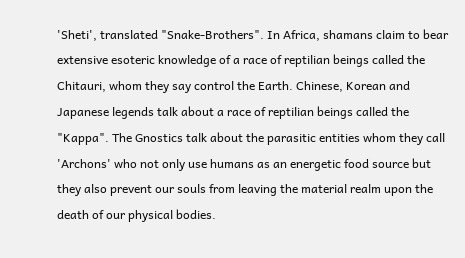'Sheti', translated "Snake-Brothers". In Africa, shamans claim to bear extensive esoteric knowledge of a race of reptilian beings called the Chitauri, whom they say control the Earth. Chinese, Korean and Japanese legends talk about a race of reptilian beings called the "Kappa". The Gnostics talk about the parasitic entities whom they call 'Archons' who not only use humans as an energetic food source but they also prevent our souls from leaving the material realm upon the death of our physical bodies.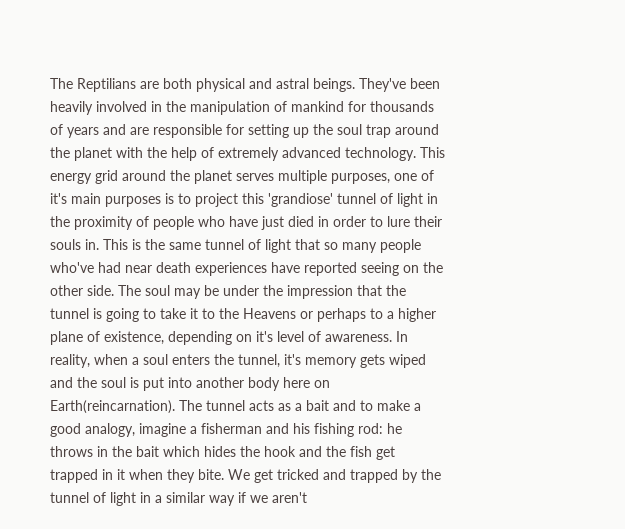The Reptilians are both physical and astral beings. They've been heavily involved in the manipulation of mankind for thousands of years and are responsible for setting up the soul trap around the planet with the help of extremely advanced technology. This energy grid around the planet serves multiple purposes, one of it's main purposes is to project this 'grandiose' tunnel of light in the proximity of people who have just died in order to lure their souls in. This is the same tunnel of light that so many people who've had near death experiences have reported seeing on the other side. The soul may be under the impression that the tunnel is going to take it to the Heavens or perhaps to a higher plane of existence, depending on it's level of awareness. In reality, when a soul enters the tunnel, it's memory gets wiped and the soul is put into another body here on Earth(reincarnation). The tunnel acts as a bait and to make a good analogy, imagine a fisherman and his fishing rod: he throws in the bait which hides the hook and the fish get trapped in it when they bite. We get tricked and trapped by the tunnel of light in a similar way if we aren't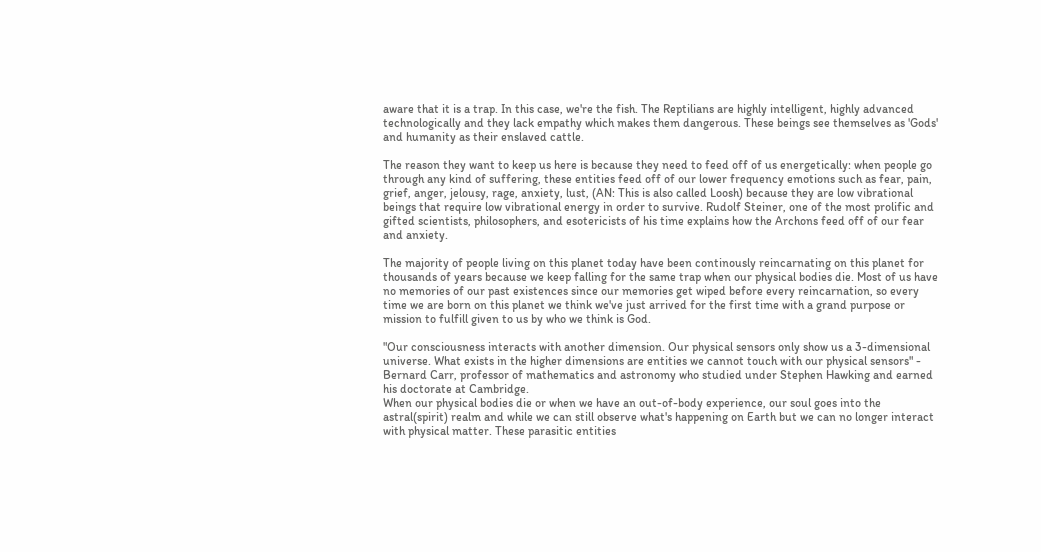aware that it is a trap. In this case, we're the fish. The Reptilians are highly intelligent, highly advanced technologically and they lack empathy which makes them dangerous. These beings see themselves as 'Gods' and humanity as their enslaved cattle.

The reason they want to keep us here is because they need to feed off of us energetically: when people go through any kind of suffering, these entities feed off of our lower frequency emotions such as fear, pain, grief, anger, jelousy, rage, anxiety, lust, (AN: This is also called Loosh) because they are low vibrational beings that require low vibrational energy in order to survive. Rudolf Steiner, one of the most prolific and gifted scientists, philosophers, and esotericists of his time explains how the Archons feed off of our fear and anxiety.

The majority of people living on this planet today have been continously reincarnating on this planet for thousands of years because we keep falling for the same trap when our physical bodies die. Most of us have no memories of our past existences since our memories get wiped before every reincarnation, so every time we are born on this planet we think we've just arrived for the first time with a grand purpose or mission to fulfill given to us by who we think is God.

"Our consciousness interacts with another dimension. Our physical sensors only show us a 3-dimensional universe. What exists in the higher dimensions are entities we cannot touch with our physical sensors" - Bernard Carr, professor of mathematics and astronomy who studied under Stephen Hawking and earned his doctorate at Cambridge.
When our physical bodies die or when we have an out-of-body experience, our soul goes into the astral(spirit) realm and while we can still observe what's happening on Earth but we can no longer interact with physical matter. These parasitic entities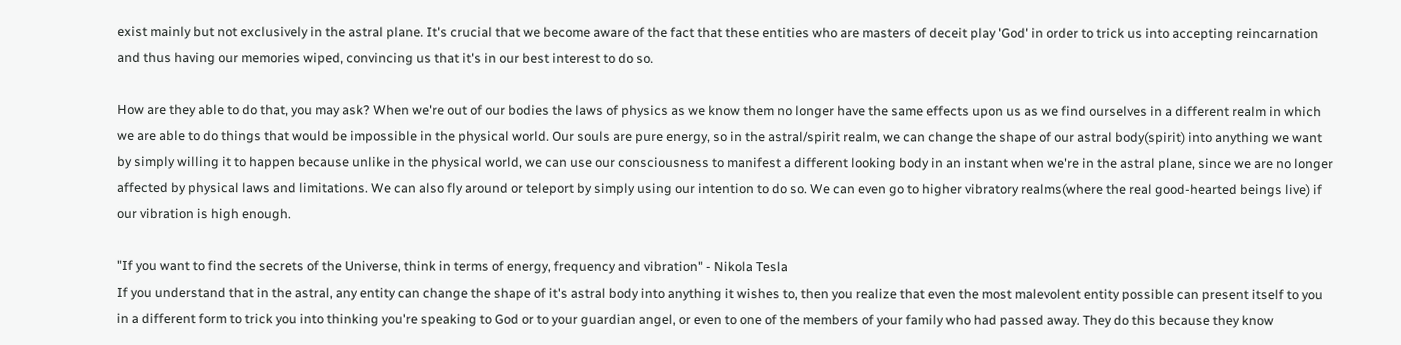exist mainly but not exclusively in the astral plane. It's crucial that we become aware of the fact that these entities who are masters of deceit play 'God' in order to trick us into accepting reincarnation and thus having our memories wiped, convincing us that it's in our best interest to do so.

How are they able to do that, you may ask? When we're out of our bodies the laws of physics as we know them no longer have the same effects upon us as we find ourselves in a different realm in which we are able to do things that would be impossible in the physical world. Our souls are pure energy, so in the astral/spirit realm, we can change the shape of our astral body(spirit) into anything we want by simply willing it to happen because unlike in the physical world, we can use our consciousness to manifest a different looking body in an instant when we're in the astral plane, since we are no longer affected by physical laws and limitations. We can also fly around or teleport by simply using our intention to do so. We can even go to higher vibratory realms(where the real good-hearted beings live) if our vibration is high enough.

"If you want to find the secrets of the Universe, think in terms of energy, frequency and vibration" - Nikola Tesla
If you understand that in the astral, any entity can change the shape of it's astral body into anything it wishes to, then you realize that even the most malevolent entity possible can present itself to you in a different form to trick you into thinking you're speaking to God or to your guardian angel, or even to one of the members of your family who had passed away. They do this because they know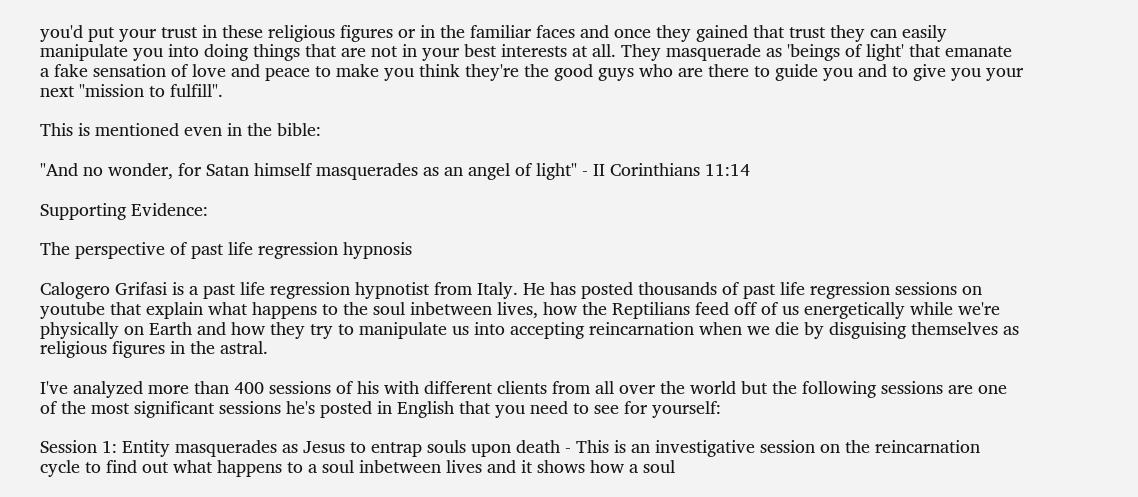you'd put your trust in these religious figures or in the familiar faces and once they gained that trust they can easily manipulate you into doing things that are not in your best interests at all. They masquerade as 'beings of light' that emanate a fake sensation of love and peace to make you think they're the good guys who are there to guide you and to give you your next "mission to fulfill".

This is mentioned even in the bible:

"And no wonder, for Satan himself masquerades as an angel of light" - II Corinthians 11:14

Supporting Evidence:

The perspective of past life regression hypnosis

Calogero Grifasi is a past life regression hypnotist from Italy. He has posted thousands of past life regression sessions on youtube that explain what happens to the soul inbetween lives, how the Reptilians feed off of us energetically while we're physically on Earth and how they try to manipulate us into accepting reincarnation when we die by disguising themselves as religious figures in the astral.

I've analyzed more than 400 sessions of his with different clients from all over the world but the following sessions are one of the most significant sessions he's posted in English that you need to see for yourself:

Session 1: Entity masquerades as Jesus to entrap souls upon death - This is an investigative session on the reincarnation cycle to find out what happens to a soul inbetween lives and it shows how a soul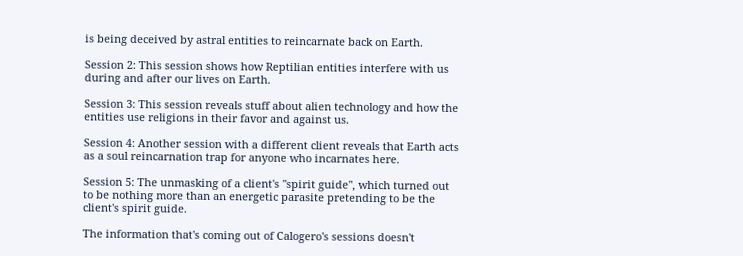is being deceived by astral entities to reincarnate back on Earth.

Session 2: This session shows how Reptilian entities interfere with us during and after our lives on Earth.

Session 3: This session reveals stuff about alien technology and how the entities use religions in their favor and against us.

Session 4: Another session with a different client reveals that Earth acts as a soul reincarnation trap for anyone who incarnates here.

Session 5: The unmasking of a client's "spirit guide", which turned out to be nothing more than an energetic parasite pretending to be the client's spirit guide.

The information that's coming out of Calogero's sessions doesn't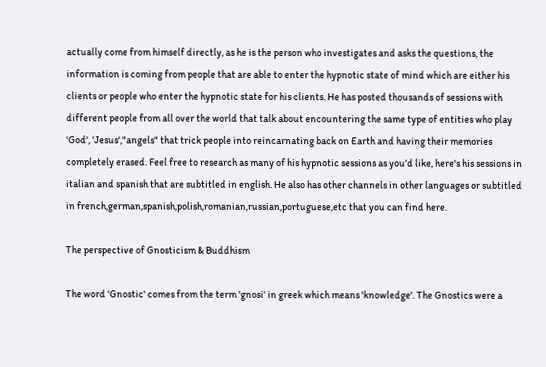actually come from himself directly, as he is the person who investigates and asks the questions, the information is coming from people that are able to enter the hypnotic state of mind which are either his clients or people who enter the hypnotic state for his clients. He has posted thousands of sessions with different people from all over the world that talk about encountering the same type of entities who play 'God', 'Jesus',"angels" that trick people into reincarnating back on Earth and having their memories completely erased. Feel free to research as many of his hypnotic sessions as you'd like, here's his sessions in italian and spanish that are subtitled in english. He also has other channels in other languages or subtitled in french,german,spanish,polish,romanian,russian,portuguese,etc that you can find here.

The perspective of Gnosticism & Buddhism

The word 'Gnostic' comes from the term 'gnosi' in greek which means 'knowledge'. The Gnostics were a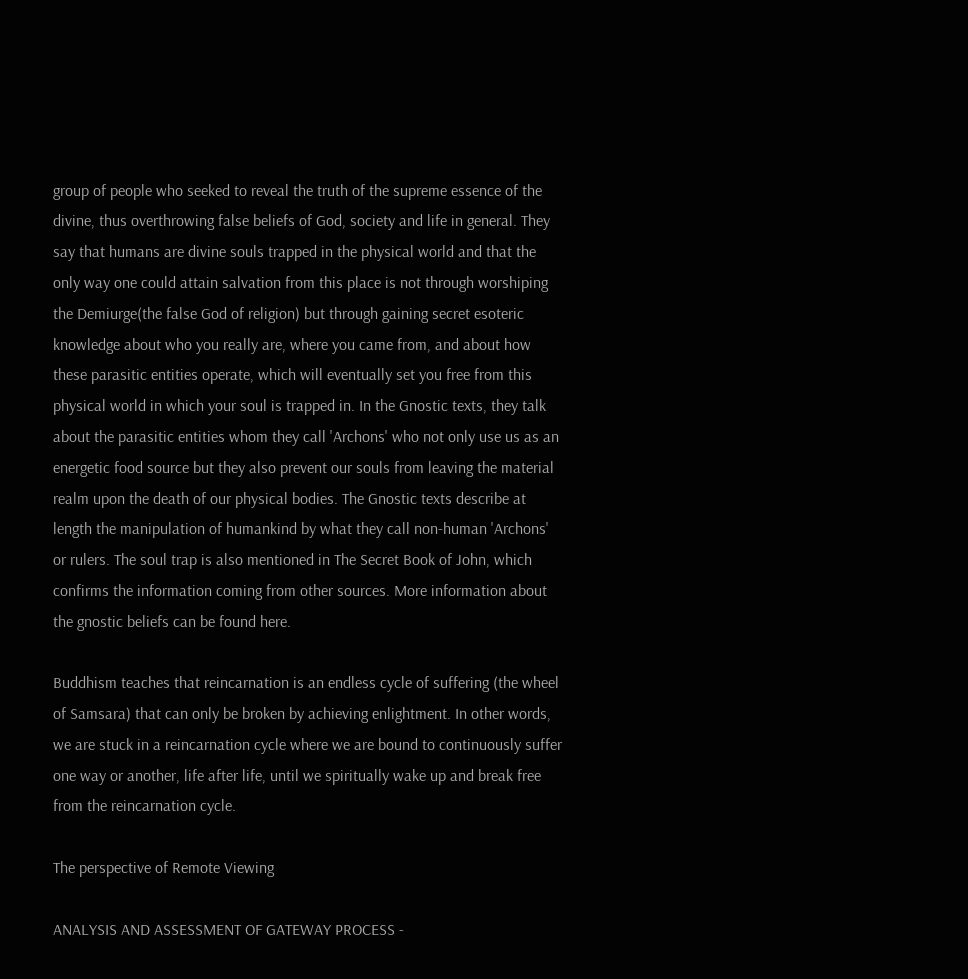group of people who seeked to reveal the truth of the supreme essence of the divine, thus overthrowing false beliefs of God, society and life in general. They say that humans are divine souls trapped in the physical world and that the only way one could attain salvation from this place is not through worshiping the Demiurge(the false God of religion) but through gaining secret esoteric knowledge about who you really are, where you came from, and about how these parasitic entities operate, which will eventually set you free from this physical world in which your soul is trapped in. In the Gnostic texts, they talk about the parasitic entities whom they call 'Archons' who not only use us as an energetic food source but they also prevent our souls from leaving the material realm upon the death of our physical bodies. The Gnostic texts describe at length the manipulation of humankind by what they call non-human 'Archons' or rulers. The soul trap is also mentioned in The Secret Book of John, which confirms the information coming from other sources. More information about the gnostic beliefs can be found here.

Buddhism teaches that reincarnation is an endless cycle of suffering (the wheel of Samsara) that can only be broken by achieving enlightment. In other words, we are stuck in a reincarnation cycle where we are bound to continuously suffer one way or another, life after life, until we spiritually wake up and break free from the reincarnation cycle.

The perspective of Remote Viewing

ANALYSIS AND ASSESSMENT OF GATEWAY PROCESS -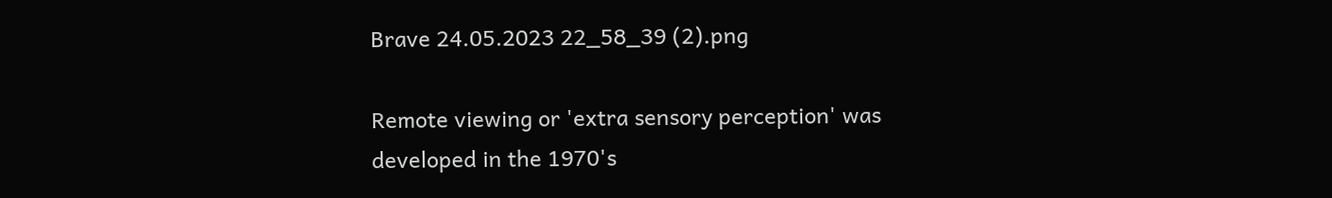Brave 24.05.2023 22_58_39 (2).png

Remote viewing or 'extra sensory perception' was developed in the 1970's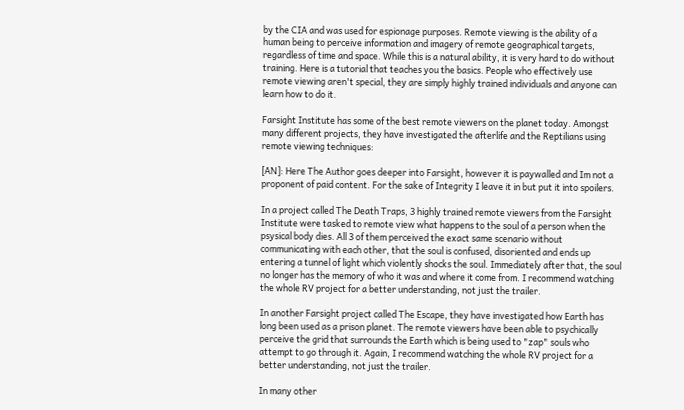by the CIA and was used for espionage purposes. Remote viewing is the ability of a human being to perceive information and imagery of remote geographical targets, regardless of time and space. While this is a natural ability, it is very hard to do without training. Here is a tutorial that teaches you the basics. People who effectively use remote viewing aren't special, they are simply highly trained individuals and anyone can learn how to do it.

Farsight Institute has some of the best remote viewers on the planet today. Amongst many different projects, they have investigated the afterlife and the Reptilians using remote viewing techniques:

[AN]: Here The Author goes deeper into Farsight, however it is paywalled and Im not a proponent of paid content. For the sake of Integrity I leave it in but put it into spoilers.

In a project called The Death Traps, 3 highly trained remote viewers from the Farsight Institute were tasked to remote view what happens to the soul of a person when the psysical body dies. All 3 of them perceived the exact same scenario without communicating with each other, that the soul is confused, disoriented and ends up entering a tunnel of light which violently shocks the soul. Immediately after that, the soul no longer has the memory of who it was and where it come from. I recommend watching the whole RV project for a better understanding, not just the trailer.

In another Farsight project called The Escape, they have investigated how Earth has long been used as a prison planet. The remote viewers have been able to psychically perceive the grid that surrounds the Earth which is being used to "zap" souls who attempt to go through it. Again, I recommend watching the whole RV project for a better understanding, not just the trailer.

In many other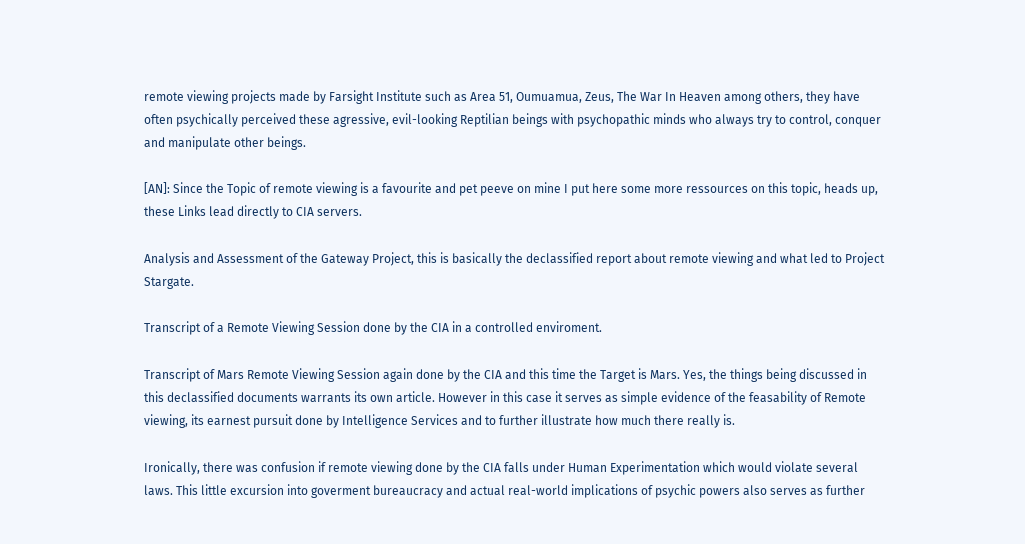remote viewing projects made by Farsight Institute such as Area 51, Oumuamua, Zeus, The War In Heaven among others, they have often psychically perceived these agressive, evil-looking Reptilian beings with psychopathic minds who always try to control, conquer and manipulate other beings.

[AN]: Since the Topic of remote viewing is a favourite and pet peeve on mine I put here some more ressources on this topic, heads up, these Links lead directly to CIA servers.

Analysis and Assessment of the Gateway Project, this is basically the declassified report about remote viewing and what led to Project Stargate.

Transcript of a Remote Viewing Session done by the CIA in a controlled enviroment.

Transcript of Mars Remote Viewing Session again done by the CIA and this time the Target is Mars. Yes, the things being discussed in this declassified documents warrants its own article. However in this case it serves as simple evidence of the feasability of Remote viewing, its earnest pursuit done by Intelligence Services and to further illustrate how much there really is.

Ironically, there was confusion if remote viewing done by the CIA falls under Human Experimentation which would violate several laws. This little excursion into goverment bureaucracy and actual real-world implications of psychic powers also serves as further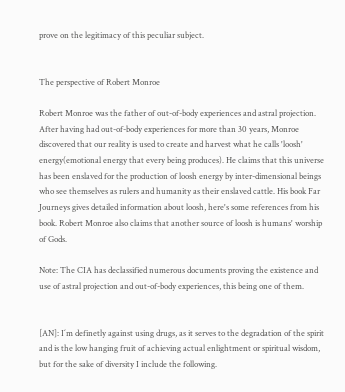prove on the legitimacy of this peculiar subject.


The perspective of Robert Monroe

Robert Monroe was the father of out-of-body experiences and astral projection. After having had out-of-body experiences for more than 30 years, Monroe discovered that our reality is used to create and harvest what he calls 'loosh' energy(emotional energy that every being produces). He claims that this universe has been enslaved for the production of loosh energy by inter-dimensional beings who see themselves as rulers and humanity as their enslaved cattle. His book Far Journeys gives detailed information about loosh, here's some references from his book. Robert Monroe also claims that another source of loosh is humans' worship of Gods.

Note: The CIA has declassified numerous documents proving the existence and use of astral projection and out-of-body experiences, this being one of them.


[AN]: I´m definetly against using drugs, as it serves to the degradation of the spirit and is the low hanging fruit of achieving actual enlightment or spiritual wisdom, but for the sake of diversity I include the following.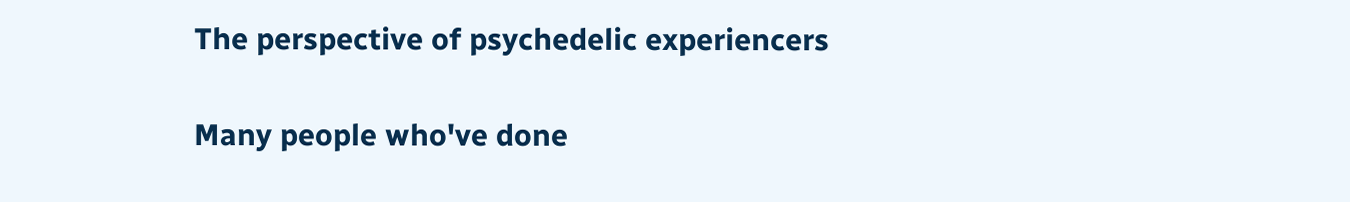The perspective of psychedelic experiencers

Many people who've done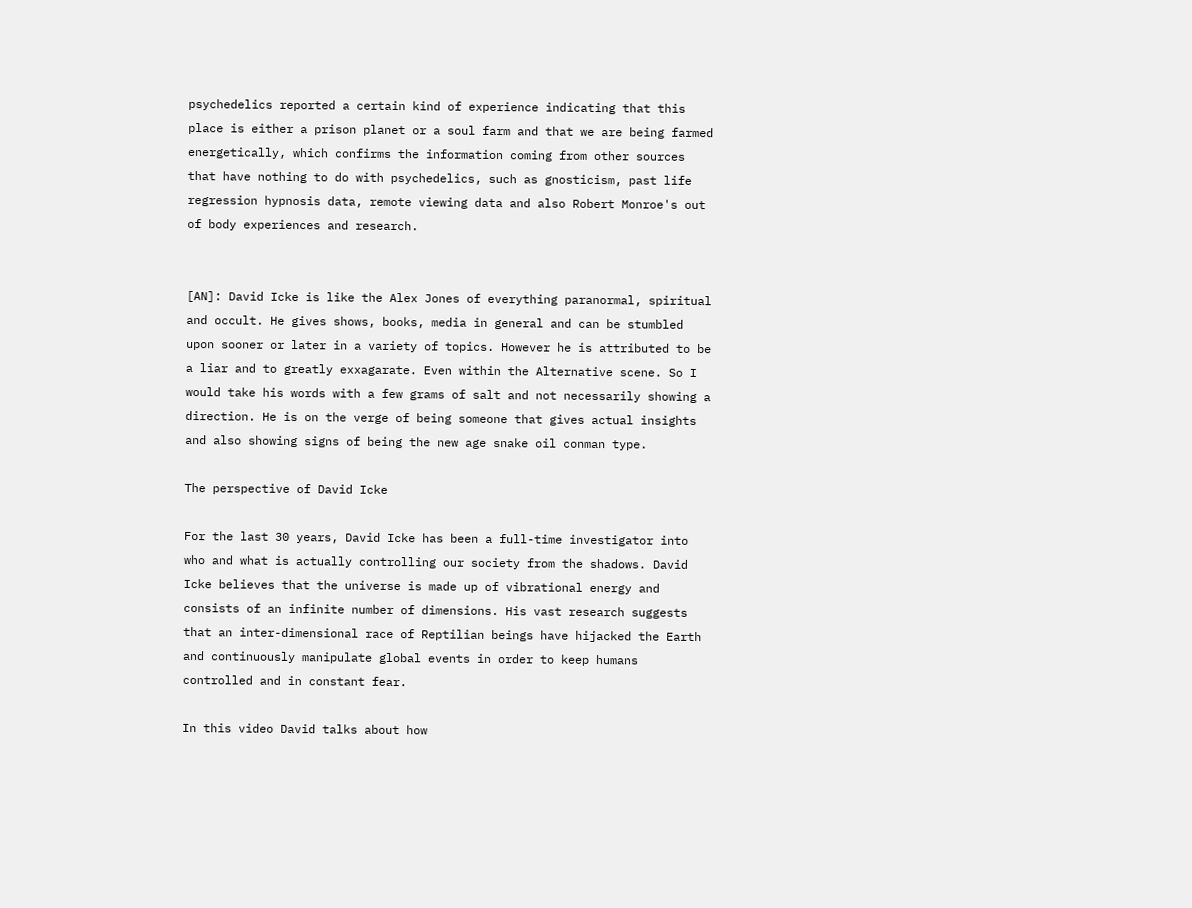psychedelics reported a certain kind of experience indicating that this place is either a prison planet or a soul farm and that we are being farmed energetically, which confirms the information coming from other sources that have nothing to do with psychedelics, such as gnosticism, past life regression hypnosis data, remote viewing data and also Robert Monroe's out of body experiences and research.


[AN]: David Icke is like the Alex Jones of everything paranormal, spiritual and occult. He gives shows, books, media in general and can be stumbled upon sooner or later in a variety of topics. However he is attributed to be a liar and to greatly exxagarate. Even within the Alternative scene. So I would take his words with a few grams of salt and not necessarily showing a direction. He is on the verge of being someone that gives actual insights and also showing signs of being the new age snake oil conman type.

The perspective of David Icke

For the last 30 years, David Icke has been a full-time investigator into who and what is actually controlling our society from the shadows. David Icke believes that the universe is made up of vibrational energy and consists of an infinite number of dimensions. His vast research suggests that an inter-dimensional race of Reptilian beings have hijacked the Earth and continuously manipulate global events in order to keep humans controlled and in constant fear.

In this video David talks about how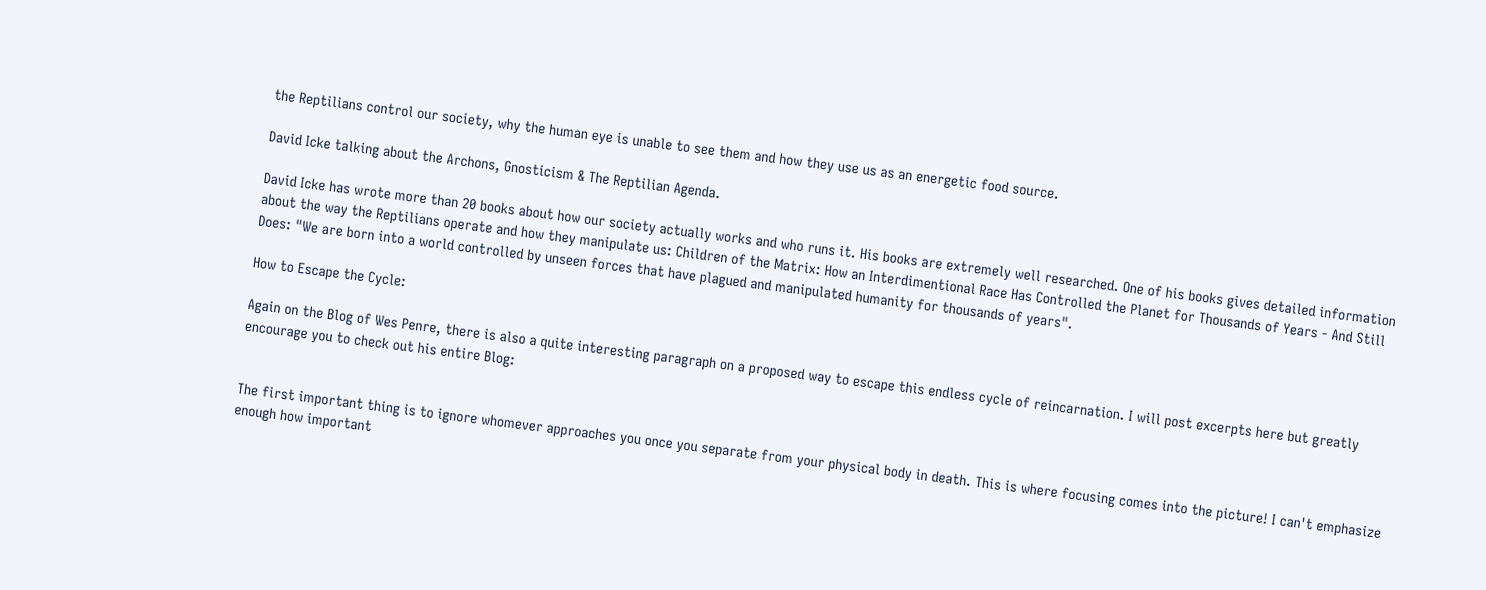the Reptilians control our society, why the human eye is unable to see them and how they use us as an energetic food source.

David Icke talking about the Archons, Gnosticism & The Reptilian Agenda.

David Icke has wrote more than 20 books about how our society actually works and who runs it. His books are extremely well researched. One of his books gives detailed information about the way the Reptilians operate and how they manipulate us: Children of the Matrix: How an Interdimentional Race Has Controlled the Planet for Thousands of Years - And Still Does: "We are born into a world controlled by unseen forces that have plagued and manipulated humanity for thousands of years".

How to Escape the Cycle:

Again on the Blog of Wes Penre, there is also a quite interesting paragraph on a proposed way to escape this endless cycle of reincarnation. I will post excerpts here but greatly encourage you to check out his entire Blog:


The first important thing is to ignore whomever approaches you once you separate from your physical body in death. This is where focusing comes into the picture! I can't emphasize enough how important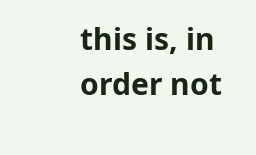this is, in order not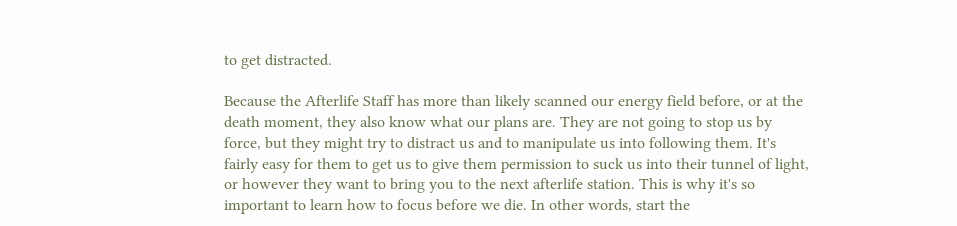to get distracted.

Because the Afterlife Staff has more than likely scanned our energy field before, or at the death moment, they also know what our plans are. They are not going to stop us by force, but they might try to distract us and to manipulate us into following them. It's fairly easy for them to get us to give them permission to suck us into their tunnel of light, or however they want to bring you to the next afterlife station. This is why it's so important to learn how to focus before we die. In other words, start the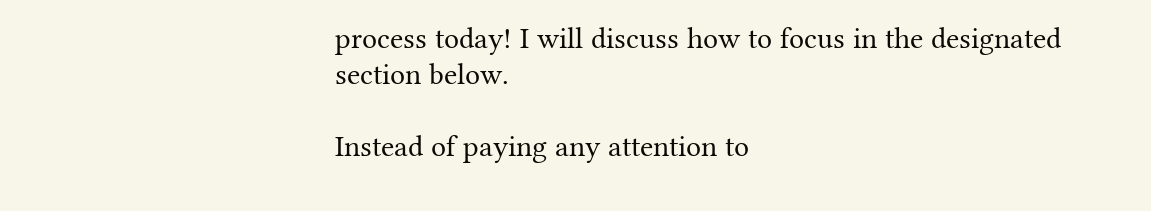process today! I will discuss how to focus in the designated section below.

Instead of paying any attention to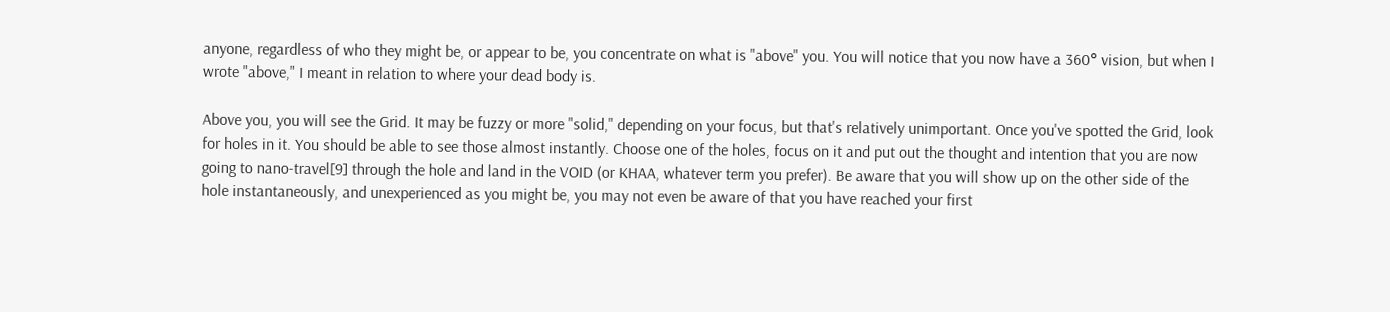anyone, regardless of who they might be, or appear to be, you concentrate on what is "above" you. You will notice that you now have a 360° vision, but when I wrote "above," I meant in relation to where your dead body is.

Above you, you will see the Grid. It may be fuzzy or more "solid," depending on your focus, but that's relatively unimportant. Once you've spotted the Grid, look for holes in it. You should be able to see those almost instantly. Choose one of the holes, focus on it and put out the thought and intention that you are now going to nano-travel[9] through the hole and land in the VOID (or KHAA, whatever term you prefer). Be aware that you will show up on the other side of the hole instantaneously, and unexperienced as you might be, you may not even be aware of that you have reached your first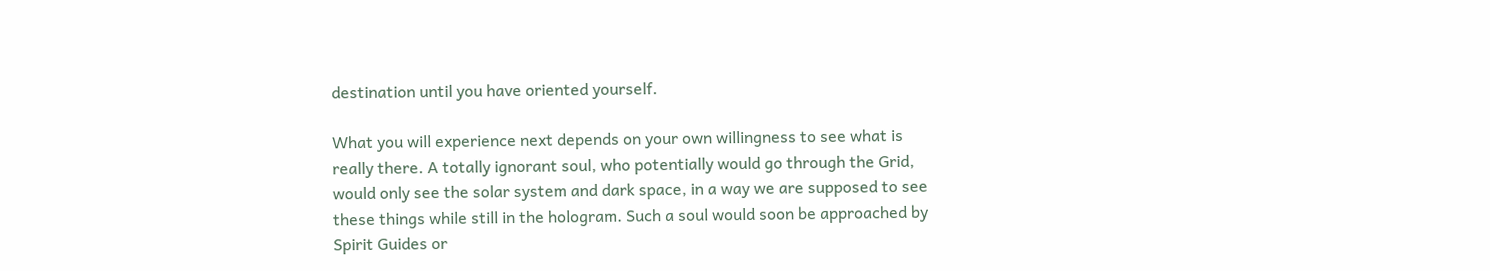destination until you have oriented yourself.

What you will experience next depends on your own willingness to see what is really there. A totally ignorant soul, who potentially would go through the Grid, would only see the solar system and dark space, in a way we are supposed to see these things while still in the hologram. Such a soul would soon be approached by Spirit Guides or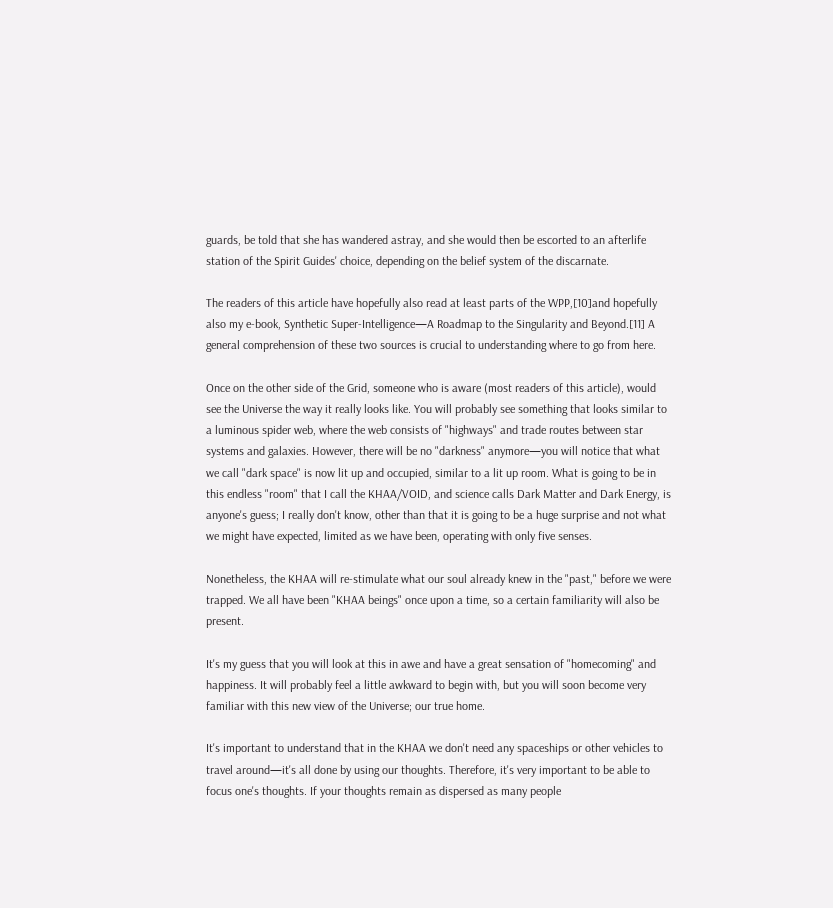guards, be told that she has wandered astray, and she would then be escorted to an afterlife station of the Spirit Guides' choice, depending on the belief system of the discarnate.

The readers of this article have hopefully also read at least parts of the WPP,[10]and hopefully also my e-book, Synthetic Super-Intelligence—A Roadmap to the Singularity and Beyond.[11] A general comprehension of these two sources is crucial to understanding where to go from here.

Once on the other side of the Grid, someone who is aware (most readers of this article), would see the Universe the way it really looks like. You will probably see something that looks similar to a luminous spider web, where the web consists of "highways" and trade routes between star systems and galaxies. However, there will be no "darkness" anymore—you will notice that what we call "dark space" is now lit up and occupied, similar to a lit up room. What is going to be in this endless "room" that I call the KHAA/VOID, and science calls Dark Matter and Dark Energy, is anyone's guess; I really don't know, other than that it is going to be a huge surprise and not what we might have expected, limited as we have been, operating with only five senses.

Nonetheless, the KHAA will re-stimulate what our soul already knew in the "past," before we were trapped. We all have been "KHAA beings" once upon a time, so a certain familiarity will also be present.

It's my guess that you will look at this in awe and have a great sensation of "homecoming" and happiness. It will probably feel a little awkward to begin with, but you will soon become very familiar with this new view of the Universe; our true home.

It's important to understand that in the KHAA we don't need any spaceships or other vehicles to travel around—it's all done by using our thoughts. Therefore, it's very important to be able to focus one's thoughts. If your thoughts remain as dispersed as many people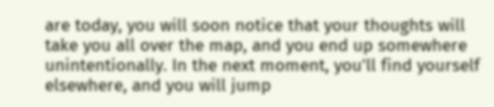are today, you will soon notice that your thoughts will take you all over the map, and you end up somewhere unintentionally. In the next moment, you'll find yourself elsewhere, and you will jump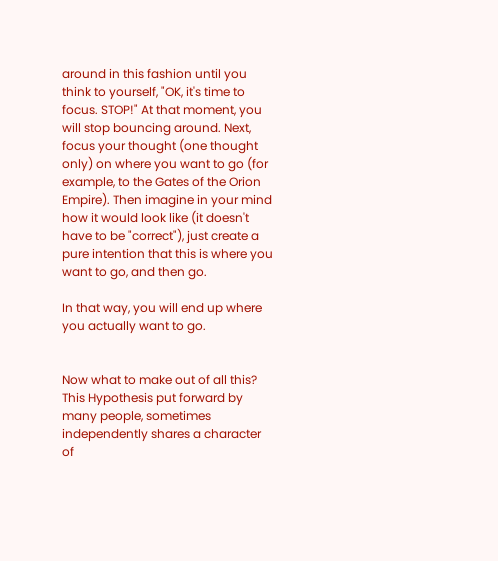around in this fashion until you think to yourself, "OK, it's time to focus. STOP!" At that moment, you will stop bouncing around. Next, focus your thought (one thought only) on where you want to go (for example, to the Gates of the Orion Empire). Then imagine in your mind how it would look like (it doesn't have to be "correct"), just create a pure intention that this is where you want to go, and then go.

In that way, you will end up where you actually want to go.


Now what to make out of all this? This Hypothesis put forward by many people, sometimes independently shares a character of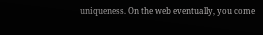uniqueness. On the web eventually, you come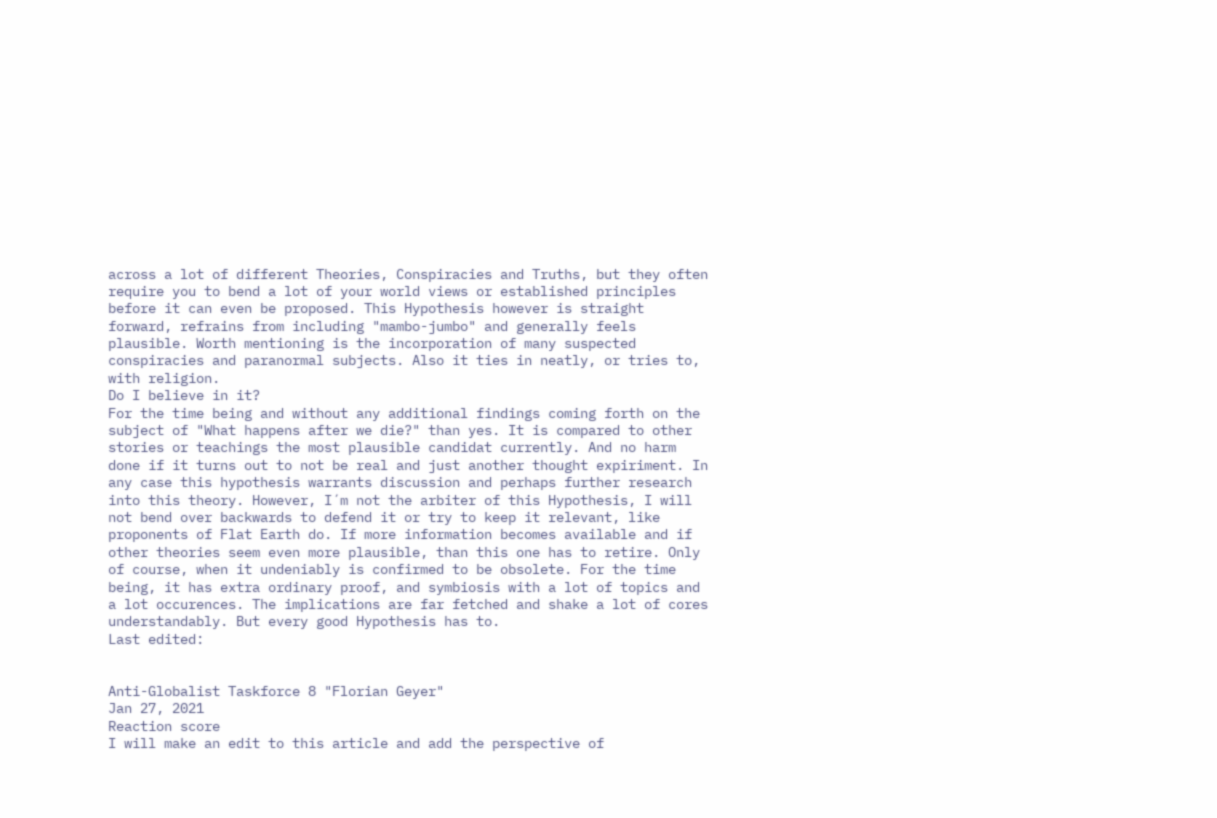across a lot of different Theories, Conspiracies and Truths, but they often require you to bend a lot of your world views or established principles before it can even be proposed. This Hypothesis however is straight forward, refrains from including "mambo-jumbo" and generally feels plausible. Worth mentioning is the incorporation of many suspected conspiracies and paranormal subjects. Also it ties in neatly, or tries to, with religion.
Do I believe in it?
For the time being and without any additional findings coming forth on the subject of "What happens after we die?" than yes. It is compared to other stories or teachings the most plausible candidat currently. And no harm done if it turns out to not be real and just another thought expiriment. In any case this hypothesis warrants discussion and perhaps further research into this theory. However, I´m not the arbiter of this Hypothesis, I will not bend over backwards to defend it or try to keep it relevant, like proponents of Flat Earth do. If more information becomes available and if other theories seem even more plausible, than this one has to retire. Only of course, when it undeniably is confirmed to be obsolete. For the time being, it has extra ordinary proof, and symbiosis with a lot of topics and a lot occurences. The implications are far fetched and shake a lot of cores understandably. But every good Hypothesis has to.
Last edited:


Anti-Globalist Taskforce 8 "Florian Geyer"
Jan 27, 2021
Reaction score
I will make an edit to this article and add the perspective of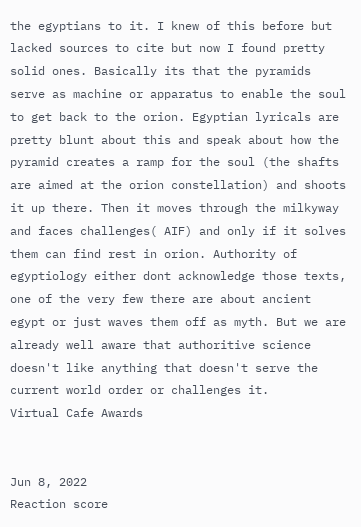the egyptians to it. I knew of this before but lacked sources to cite but now I found pretty solid ones. Basically its that the pyramids serve as machine or apparatus to enable the soul to get back to the orion. Egyptian lyricals are pretty blunt about this and speak about how the pyramid creates a ramp for the soul (the shafts are aimed at the orion constellation) and shoots it up there. Then it moves through the milkyway and faces challenges( AIF) and only if it solves them can find rest in orion. Authority of egyptiology either dont acknowledge those texts, one of the very few there are about ancient egypt or just waves them off as myth. But we are already well aware that authoritive science doesn't like anything that doesn't serve the current world order or challenges it.
Virtual Cafe Awards


Jun 8, 2022
Reaction score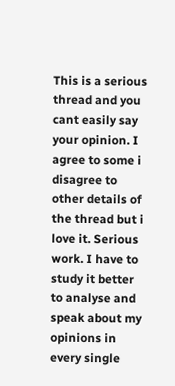This is a serious thread and you cant easily say your opinion. I agree to some i disagree to other details of the thread but i love it. Serious work. I have to study it better to analyse and speak about my opinions in every single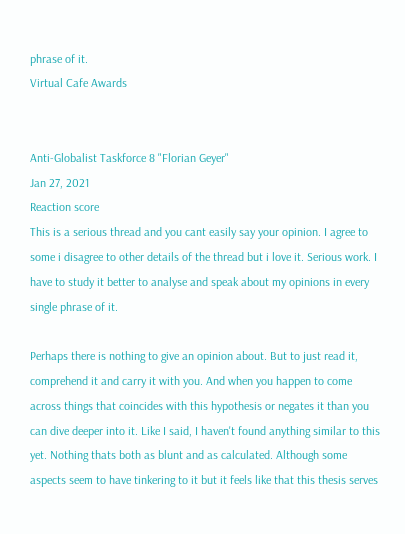phrase of it.
Virtual Cafe Awards


Anti-Globalist Taskforce 8 "Florian Geyer"
Jan 27, 2021
Reaction score
This is a serious thread and you cant easily say your opinion. I agree to some i disagree to other details of the thread but i love it. Serious work. I have to study it better to analyse and speak about my opinions in every single phrase of it.

Perhaps there is nothing to give an opinion about. But to just read it, comprehend it and carry it with you. And when you happen to come across things that coincides with this hypothesis or negates it than you can dive deeper into it. Like I said, I haven't found anything similar to this yet. Nothing thats both as blunt and as calculated. Although some aspects seem to have tinkering to it but it feels like that this thesis serves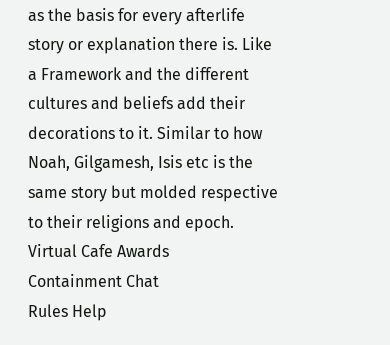as the basis for every afterlife story or explanation there is. Like a Framework and the different cultures and beliefs add their decorations to it. Similar to how Noah, Gilgamesh, Isis etc is the same story but molded respective to their religions and epoch.
Virtual Cafe Awards
Containment Chat
Rules Help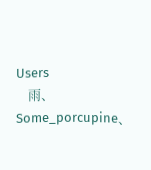Users
    雨、Some_porcupine、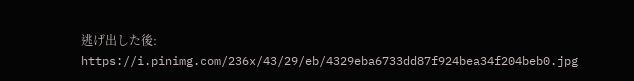逃げ出した後: https://i.pinimg.com/236x/43/29/eb/4329eba6733dd87f924bea34f204beb0.jpg